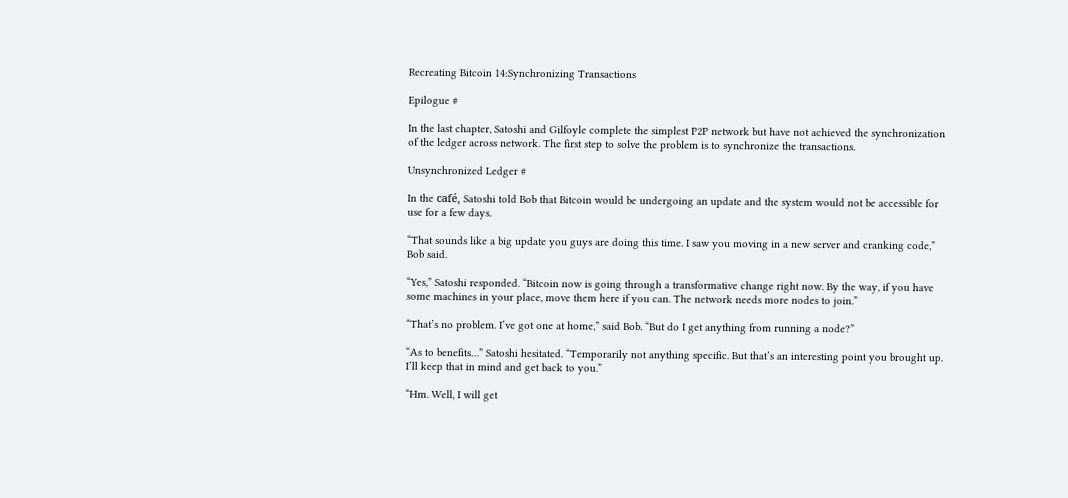Recreating Bitcoin 14:Synchronizing Transactions

Epilogue #

In the last chapter, Satoshi and Gilfoyle complete the simplest P2P network but have not achieved the synchronization of the ledger across network. The first step to solve the problem is to synchronize the transactions.

Unsynchronized Ledger #

In the café, Satoshi told Bob that Bitcoin would be undergoing an update and the system would not be accessible for use for a few days.

“That sounds like a big update you guys are doing this time. I saw you moving in a new server and cranking code,” Bob said.

“Yes,” Satoshi responded. “Bitcoin now is going through a transformative change right now. By the way, if you have some machines in your place, move them here if you can. The network needs more nodes to join.”

“That’s no problem. I’ve got one at home,” said Bob. “But do I get anything from running a node?”

“As to benefits…” Satoshi hesitated. “Temporarily not anything specific. But that’s an interesting point you brought up. I’ll keep that in mind and get back to you.”

“Hm. Well, I will get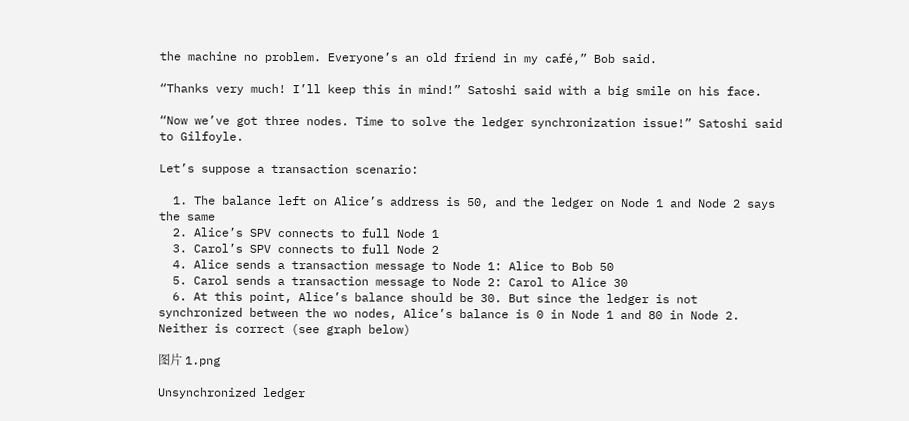the machine no problem. Everyone’s an old friend in my café,” Bob said.

“Thanks very much! I’ll keep this in mind!” Satoshi said with a big smile on his face.

“Now we’ve got three nodes. Time to solve the ledger synchronization issue!” Satoshi said to Gilfoyle.

Let’s suppose a transaction scenario:

  1. The balance left on Alice’s address is 50, and the ledger on Node 1 and Node 2 says the same
  2. Alice’s SPV connects to full Node 1
  3. Carol’s SPV connects to full Node 2
  4. Alice sends a transaction message to Node 1: Alice to Bob 50
  5. Carol sends a transaction message to Node 2: Carol to Alice 30
  6. At this point, Alice’s balance should be 30. But since the ledger is not synchronized between the wo nodes, Alice’s balance is 0 in Node 1 and 80 in Node 2. Neither is correct (see graph below)

图片 1.png

Unsynchronized ledger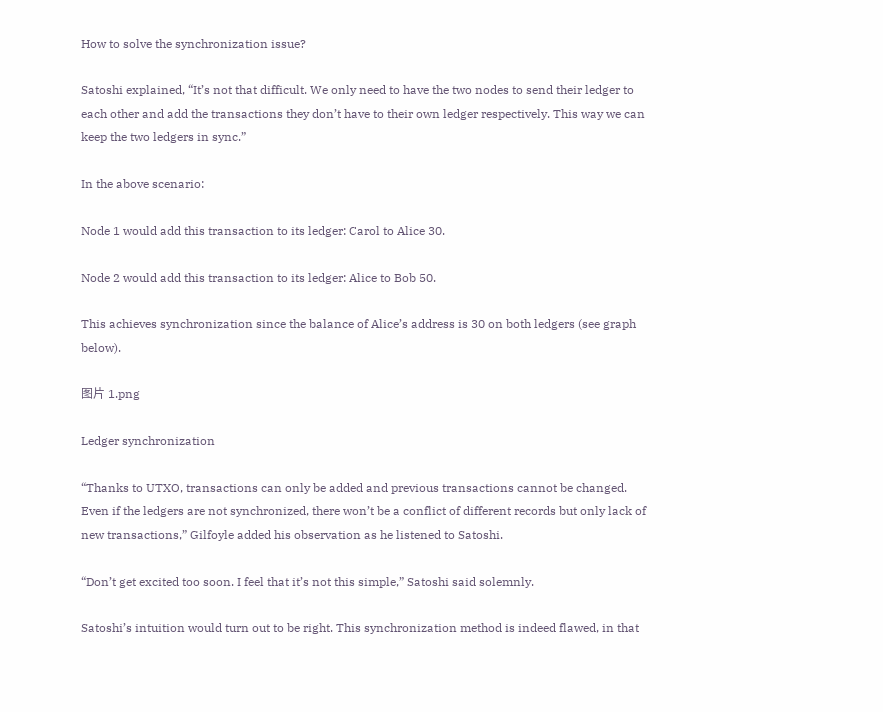How to solve the synchronization issue?

Satoshi explained, “It’s not that difficult. We only need to have the two nodes to send their ledger to each other and add the transactions they don’t have to their own ledger respectively. This way we can keep the two ledgers in sync.”

In the above scenario:

Node 1 would add this transaction to its ledger: Carol to Alice 30.

Node 2 would add this transaction to its ledger: Alice to Bob 50.

This achieves synchronization since the balance of Alice’s address is 30 on both ledgers (see graph below).

图片 1.png

Ledger synchronization

“Thanks to UTXO, transactions can only be added and previous transactions cannot be changed. Even if the ledgers are not synchronized, there won’t be a conflict of different records but only lack of new transactions,” Gilfoyle added his observation as he listened to Satoshi.

“Don’t get excited too soon. I feel that it’s not this simple,” Satoshi said solemnly.

Satoshi’s intuition would turn out to be right. This synchronization method is indeed flawed, in that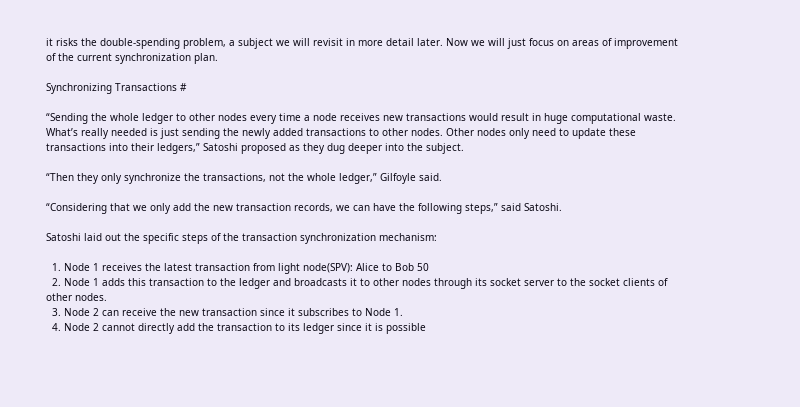it risks the double-spending problem, a subject we will revisit in more detail later. Now we will just focus on areas of improvement of the current synchronization plan.

Synchronizing Transactions #

“Sending the whole ledger to other nodes every time a node receives new transactions would result in huge computational waste. What’s really needed is just sending the newly added transactions to other nodes. Other nodes only need to update these transactions into their ledgers,” Satoshi proposed as they dug deeper into the subject.

“Then they only synchronize the transactions, not the whole ledger,” Gilfoyle said.

“Considering that we only add the new transaction records, we can have the following steps,” said Satoshi.

Satoshi laid out the specific steps of the transaction synchronization mechanism:

  1. Node 1 receives the latest transaction from light node(SPV): Alice to Bob 50
  2. Node 1 adds this transaction to the ledger and broadcasts it to other nodes through its socket server to the socket clients of other nodes.
  3. Node 2 can receive the new transaction since it subscribes to Node 1.
  4. Node 2 cannot directly add the transaction to its ledger since it is possible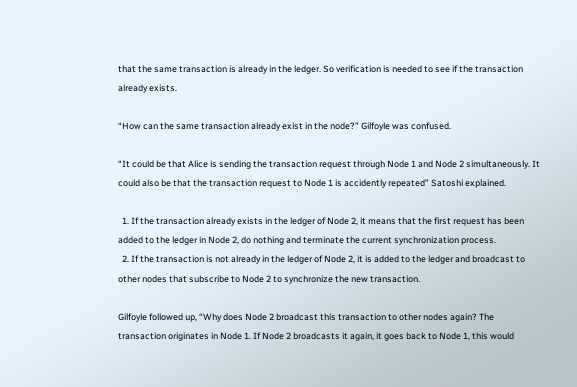that the same transaction is already in the ledger. So verification is needed to see if the transaction already exists.

“How can the same transaction already exist in the node?” Gilfoyle was confused.

“It could be that Alice is sending the transaction request through Node 1 and Node 2 simultaneously. It could also be that the transaction request to Node 1 is accidently repeated” Satoshi explained.

  1. If the transaction already exists in the ledger of Node 2, it means that the first request has been added to the ledger in Node 2, do nothing and terminate the current synchronization process.
  2. If the transaction is not already in the ledger of Node 2, it is added to the ledger and broadcast to other nodes that subscribe to Node 2 to synchronize the new transaction.

Gilfoyle followed up, “Why does Node 2 broadcast this transaction to other nodes again? The transaction originates in Node 1. If Node 2 broadcasts it again, it goes back to Node 1, this would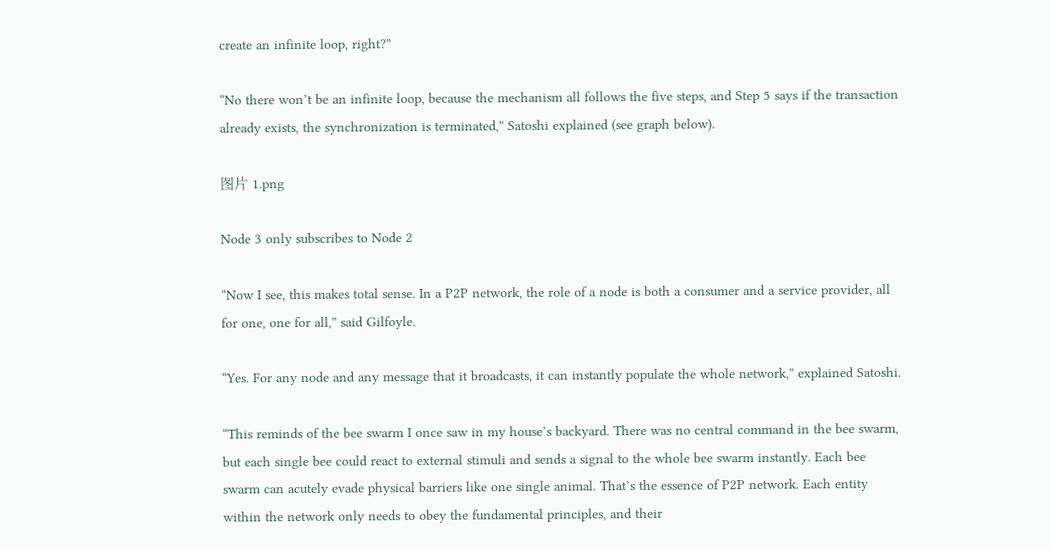create an infinite loop, right?”

“No there won’t be an infinite loop, because the mechanism all follows the five steps, and Step 5 says if the transaction already exists, the synchronization is terminated,” Satoshi explained (see graph below).

图片 1.png

Node 3 only subscribes to Node 2

“Now I see, this makes total sense. In a P2P network, the role of a node is both a consumer and a service provider, all for one, one for all,” said Gilfoyle.

“Yes. For any node and any message that it broadcasts, it can instantly populate the whole network,” explained Satoshi.

“This reminds of the bee swarm I once saw in my house’s backyard. There was no central command in the bee swarm, but each single bee could react to external stimuli and sends a signal to the whole bee swarm instantly. Each bee swarm can acutely evade physical barriers like one single animal. That’s the essence of P2P network. Each entity within the network only needs to obey the fundamental principles, and their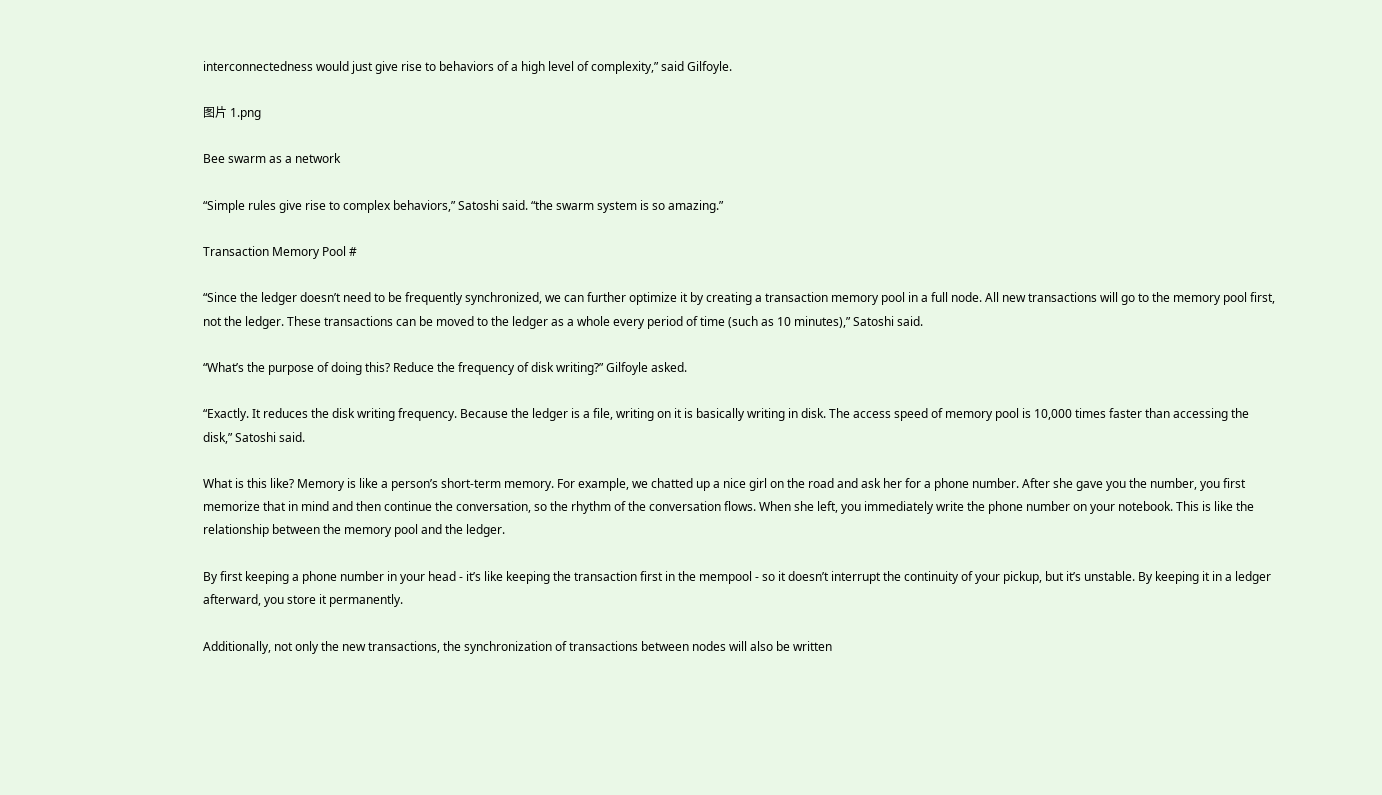interconnectedness would just give rise to behaviors of a high level of complexity,” said Gilfoyle.

图片 1.png

Bee swarm as a network

“Simple rules give rise to complex behaviors,” Satoshi said. “the swarm system is so amazing.”

Transaction Memory Pool #

“Since the ledger doesn’t need to be frequently synchronized, we can further optimize it by creating a transaction memory pool in a full node. All new transactions will go to the memory pool first, not the ledger. These transactions can be moved to the ledger as a whole every period of time (such as 10 minutes),” Satoshi said.

“What’s the purpose of doing this? Reduce the frequency of disk writing?” Gilfoyle asked.

“Exactly. It reduces the disk writing frequency. Because the ledger is a file, writing on it is basically writing in disk. The access speed of memory pool is 10,000 times faster than accessing the disk,” Satoshi said.

What is this like? Memory is like a person’s short-term memory. For example, we chatted up a nice girl on the road and ask her for a phone number. After she gave you the number, you first memorize that in mind and then continue the conversation, so the rhythm of the conversation flows. When she left, you immediately write the phone number on your notebook. This is like the relationship between the memory pool and the ledger.

By first keeping a phone number in your head - it’s like keeping the transaction first in the mempool - so it doesn’t interrupt the continuity of your pickup, but it’s unstable. By keeping it in a ledger afterward, you store it permanently.

Additionally, not only the new transactions, the synchronization of transactions between nodes will also be written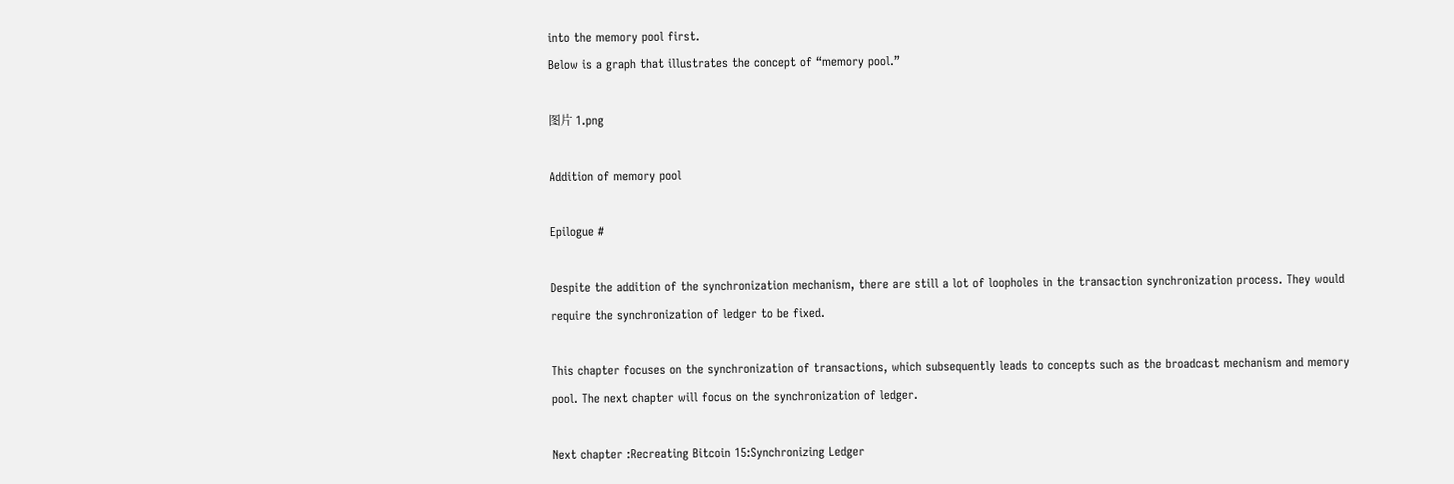into the memory pool first.
Below is a graph that illustrates the concept of “memory pool.”

图片 1.png

Addition of memory pool

Epilogue #

Despite the addition of the synchronization mechanism, there are still a lot of loopholes in the transaction synchronization process. They would require the synchronization of ledger to be fixed.

This chapter focuses on the synchronization of transactions, which subsequently leads to concepts such as the broadcast mechanism and memory pool. The next chapter will focus on the synchronization of ledger.

Next chapter :Recreating Bitcoin 15:Synchronizing Ledger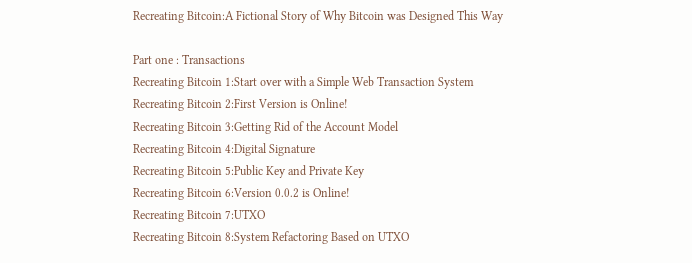Recreating Bitcoin:A Fictional Story of Why Bitcoin was Designed This Way

Part one : Transactions
Recreating Bitcoin 1:Start over with a Simple Web Transaction System
Recreating Bitcoin 2:First Version is Online!
Recreating Bitcoin 3:Getting Rid of the Account Model
Recreating Bitcoin 4:Digital Signature
Recreating Bitcoin 5:Public Key and Private Key
Recreating Bitcoin 6:Version 0.0.2 is Online!
Recreating Bitcoin 7:UTXO
Recreating Bitcoin 8:System Refactoring Based on UTXO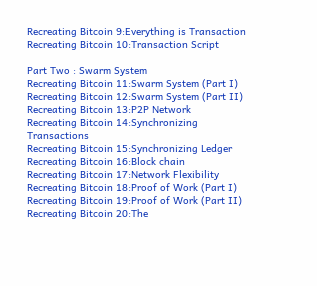Recreating Bitcoin 9:Everything is Transaction
Recreating Bitcoin 10:Transaction Script

Part Two : Swarm System
Recreating Bitcoin 11:Swarm System (Part I)
Recreating Bitcoin 12:Swarm System (Part II)
Recreating Bitcoin 13:P2P Network
Recreating Bitcoin 14:Synchronizing Transactions
Recreating Bitcoin 15:Synchronizing Ledger
Recreating Bitcoin 16:Block chain
Recreating Bitcoin 17:Network Flexibility
Recreating Bitcoin 18:Proof of Work (Part I)
Recreating Bitcoin 19:Proof of Work (Part II)
Recreating Bitcoin 20:The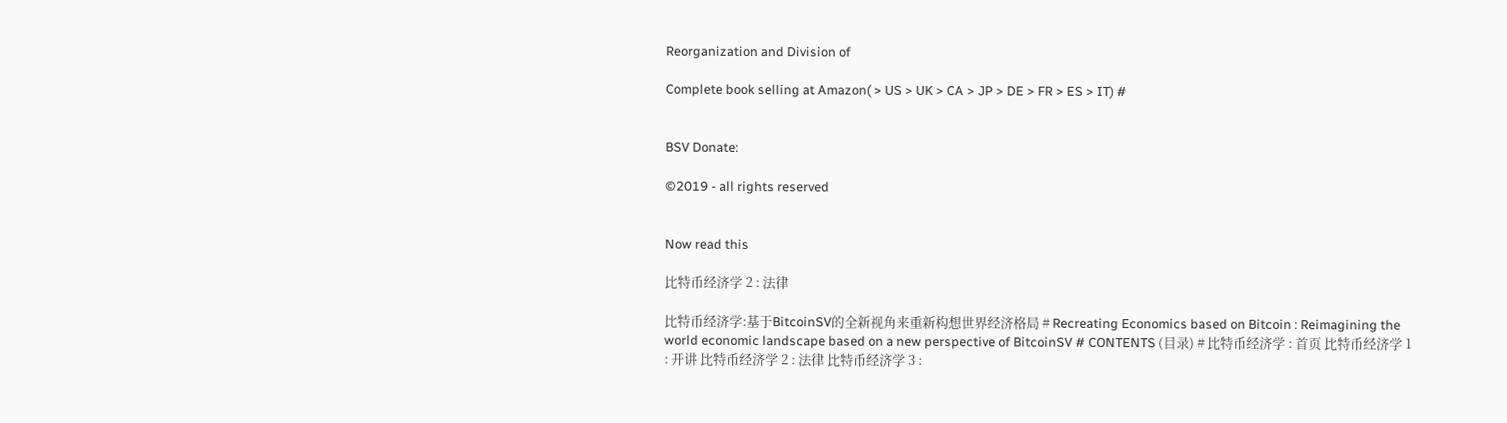Reorganization and Division of

Complete book selling at Amazon( > US > UK > CA > JP > DE > FR > ES > IT) #


BSV Donate:

©2019 - all rights reserved


Now read this

比特币经济学 2 : 法律

比特币经济学:基于BitcoinSV的全新视角来重新构想世界经济格局 # Recreating Economics based on Bitcoin : Reimagining the world economic landscape based on a new perspective of BitcoinSV # CONTENTS (目录) # 比特币经济学 : 首页 比特币经济学 1 : 开讲 比特币经济学 2 : 法律 比特币经济学 3 :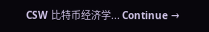CSW 比特币经济学... Continue →